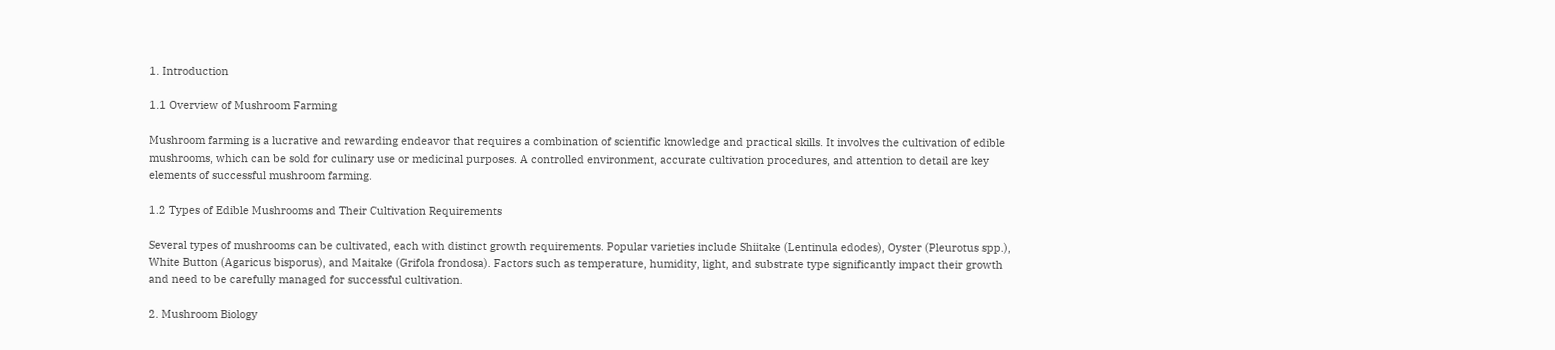1. Introduction

1.1 Overview of Mushroom Farming

Mushroom farming is a lucrative and rewarding endeavor that requires a combination of scientific knowledge and practical skills. It involves the cultivation of edible mushrooms, which can be sold for culinary use or medicinal purposes. A controlled environment, accurate cultivation procedures, and attention to detail are key elements of successful mushroom farming.

1.2 Types of Edible Mushrooms and Their Cultivation Requirements

Several types of mushrooms can be cultivated, each with distinct growth requirements. Popular varieties include Shiitake (Lentinula edodes), Oyster (Pleurotus spp.), White Button (Agaricus bisporus), and Maitake (Grifola frondosa). Factors such as temperature, humidity, light, and substrate type significantly impact their growth and need to be carefully managed for successful cultivation.

2. Mushroom Biology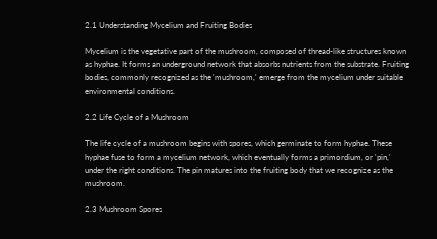2.1 Understanding Mycelium and Fruiting Bodies

Mycelium is the vegetative part of the mushroom, composed of thread-like structures known as hyphae. It forms an underground network that absorbs nutrients from the substrate. Fruiting bodies, commonly recognized as the 'mushroom,' emerge from the mycelium under suitable environmental conditions.

2.2 Life Cycle of a Mushroom

The life cycle of a mushroom begins with spores, which germinate to form hyphae. These hyphae fuse to form a mycelium network, which eventually forms a primordium, or 'pin,' under the right conditions. The pin matures into the fruiting body that we recognize as the mushroom.

2.3 Mushroom Spores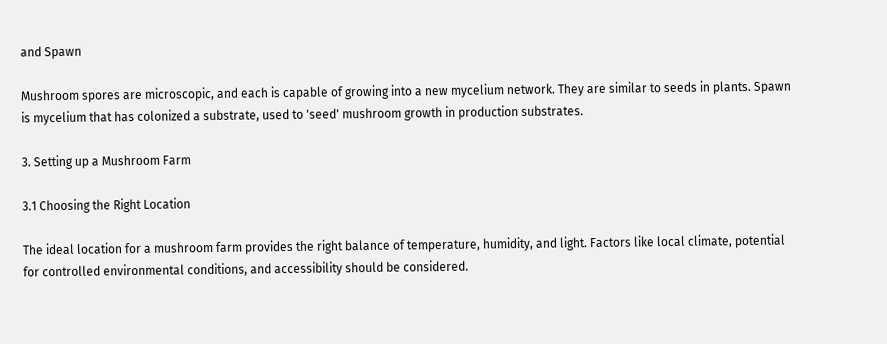and Spawn

Mushroom spores are microscopic, and each is capable of growing into a new mycelium network. They are similar to seeds in plants. Spawn is mycelium that has colonized a substrate, used to 'seed' mushroom growth in production substrates.

3. Setting up a Mushroom Farm

3.1 Choosing the Right Location

The ideal location for a mushroom farm provides the right balance of temperature, humidity, and light. Factors like local climate, potential for controlled environmental conditions, and accessibility should be considered.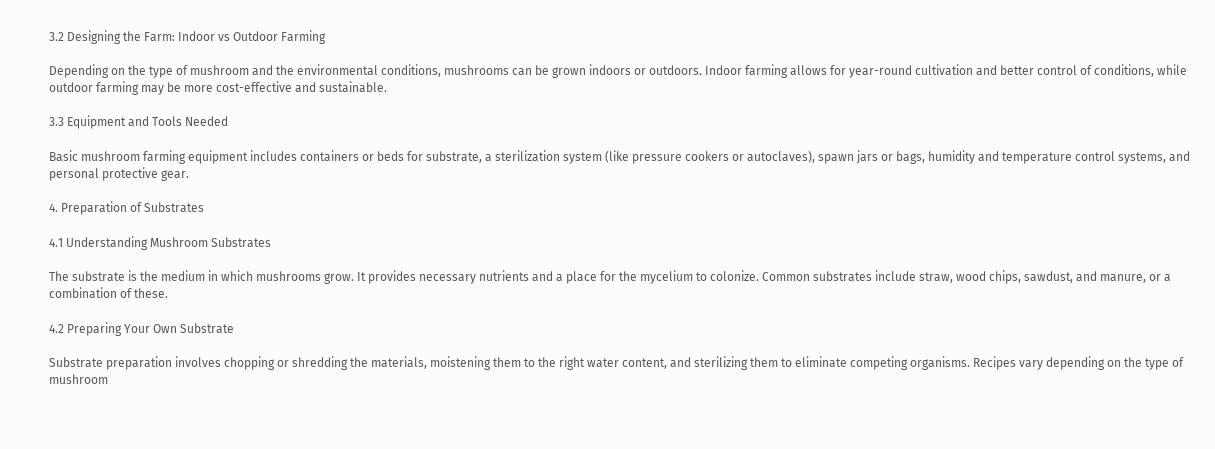3.2 Designing the Farm: Indoor vs Outdoor Farming

Depending on the type of mushroom and the environmental conditions, mushrooms can be grown indoors or outdoors. Indoor farming allows for year-round cultivation and better control of conditions, while outdoor farming may be more cost-effective and sustainable.

3.3 Equipment and Tools Needed

Basic mushroom farming equipment includes containers or beds for substrate, a sterilization system (like pressure cookers or autoclaves), spawn jars or bags, humidity and temperature control systems, and personal protective gear.

4. Preparation of Substrates

4.1 Understanding Mushroom Substrates

The substrate is the medium in which mushrooms grow. It provides necessary nutrients and a place for the mycelium to colonize. Common substrates include straw, wood chips, sawdust, and manure, or a combination of these.

4.2 Preparing Your Own Substrate

Substrate preparation involves chopping or shredding the materials, moistening them to the right water content, and sterilizing them to eliminate competing organisms. Recipes vary depending on the type of mushroom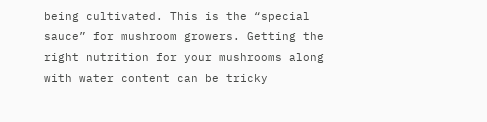being cultivated. This is the “special sauce” for mushroom growers. Getting the right nutrition for your mushrooms along with water content can be tricky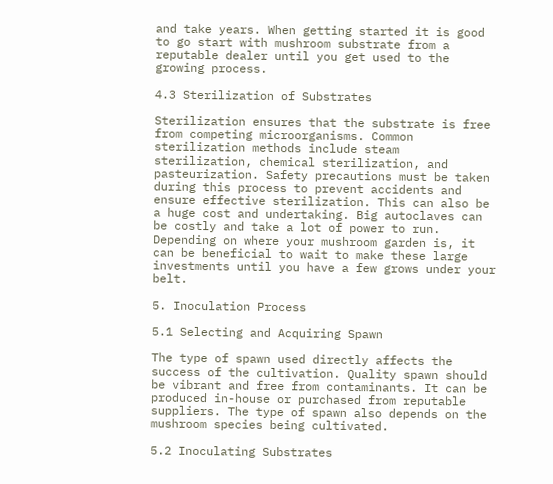and take years. When getting started it is good to go start with mushroom substrate from a reputable dealer until you get used to the growing process.

4.3 Sterilization of Substrates

Sterilization ensures that the substrate is free from competing microorganisms. Common sterilization methods include steam sterilization, chemical sterilization, and pasteurization. Safety precautions must be taken during this process to prevent accidents and ensure effective sterilization. This can also be a huge cost and undertaking. Big autoclaves can be costly and take a lot of power to run. Depending on where your mushroom garden is, it can be beneficial to wait to make these large investments until you have a few grows under your belt.

5. Inoculation Process

5.1 Selecting and Acquiring Spawn

The type of spawn used directly affects the success of the cultivation. Quality spawn should be vibrant and free from contaminants. It can be produced in-house or purchased from reputable suppliers. The type of spawn also depends on the mushroom species being cultivated.

5.2 Inoculating Substrates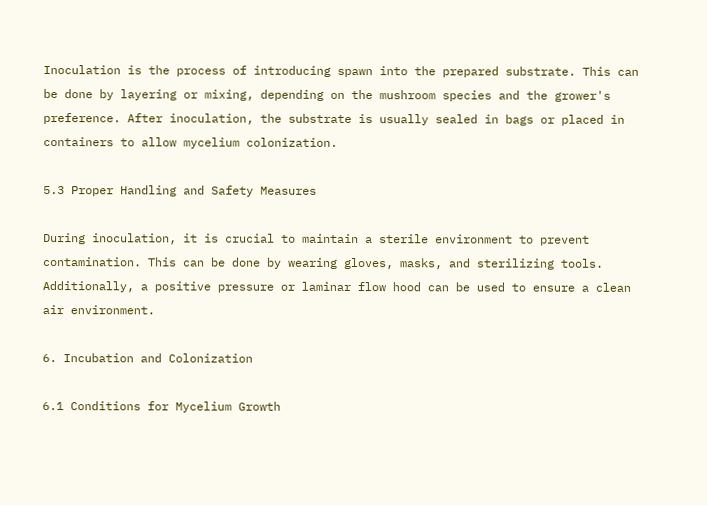Inoculation is the process of introducing spawn into the prepared substrate. This can be done by layering or mixing, depending on the mushroom species and the grower's preference. After inoculation, the substrate is usually sealed in bags or placed in containers to allow mycelium colonization.

5.3 Proper Handling and Safety Measures

During inoculation, it is crucial to maintain a sterile environment to prevent contamination. This can be done by wearing gloves, masks, and sterilizing tools. Additionally, a positive pressure or laminar flow hood can be used to ensure a clean air environment.

6. Incubation and Colonization

6.1 Conditions for Mycelium Growth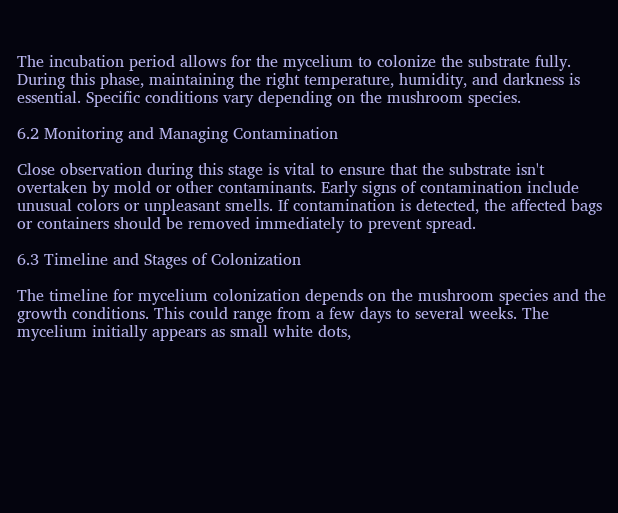The incubation period allows for the mycelium to colonize the substrate fully. During this phase, maintaining the right temperature, humidity, and darkness is essential. Specific conditions vary depending on the mushroom species.

6.2 Monitoring and Managing Contamination

Close observation during this stage is vital to ensure that the substrate isn't overtaken by mold or other contaminants. Early signs of contamination include unusual colors or unpleasant smells. If contamination is detected, the affected bags or containers should be removed immediately to prevent spread.

6.3 Timeline and Stages of Colonization

The timeline for mycelium colonization depends on the mushroom species and the growth conditions. This could range from a few days to several weeks. The mycelium initially appears as small white dots,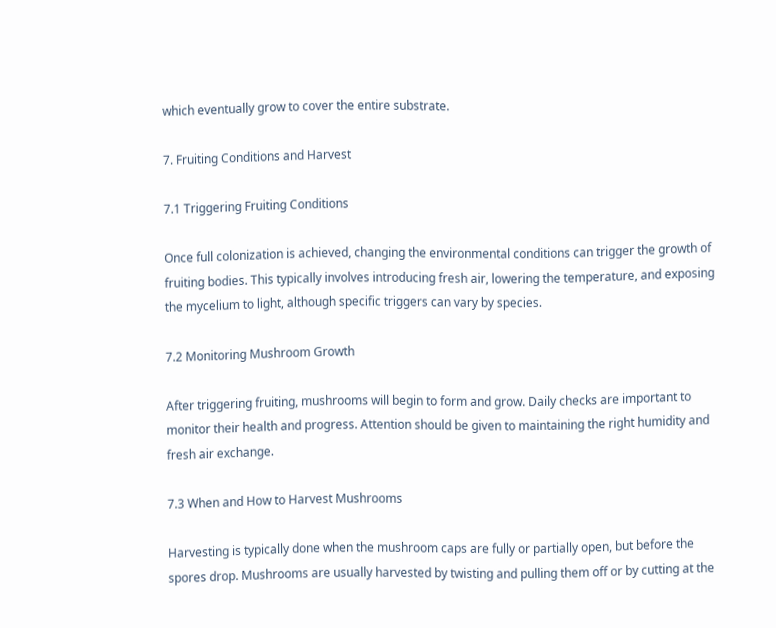which eventually grow to cover the entire substrate.

7. Fruiting Conditions and Harvest

7.1 Triggering Fruiting Conditions

Once full colonization is achieved, changing the environmental conditions can trigger the growth of fruiting bodies. This typically involves introducing fresh air, lowering the temperature, and exposing the mycelium to light, although specific triggers can vary by species.

7.2 Monitoring Mushroom Growth

After triggering fruiting, mushrooms will begin to form and grow. Daily checks are important to monitor their health and progress. Attention should be given to maintaining the right humidity and fresh air exchange.

7.3 When and How to Harvest Mushrooms

Harvesting is typically done when the mushroom caps are fully or partially open, but before the spores drop. Mushrooms are usually harvested by twisting and pulling them off or by cutting at the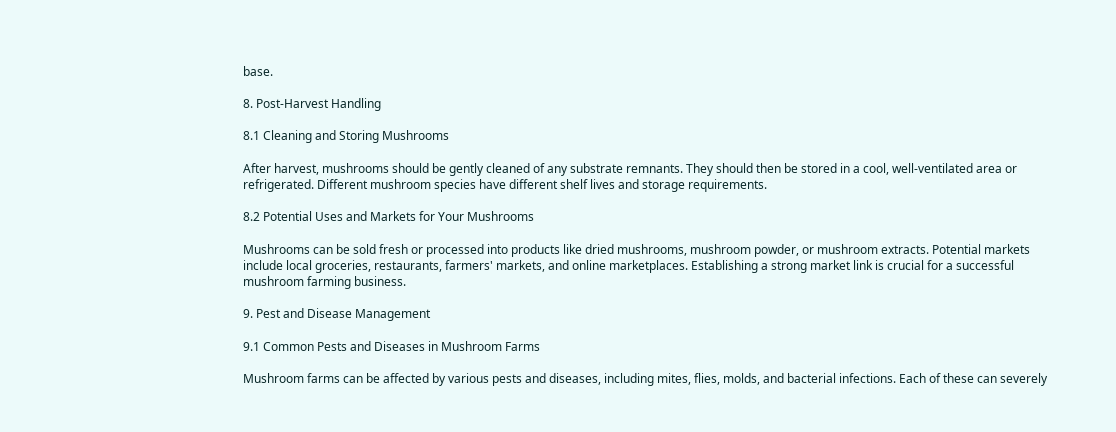base.

8. Post-Harvest Handling

8.1 Cleaning and Storing Mushrooms

After harvest, mushrooms should be gently cleaned of any substrate remnants. They should then be stored in a cool, well-ventilated area or refrigerated. Different mushroom species have different shelf lives and storage requirements.

8.2 Potential Uses and Markets for Your Mushrooms

Mushrooms can be sold fresh or processed into products like dried mushrooms, mushroom powder, or mushroom extracts. Potential markets include local groceries, restaurants, farmers' markets, and online marketplaces. Establishing a strong market link is crucial for a successful mushroom farming business.

9. Pest and Disease Management

9.1 Common Pests and Diseases in Mushroom Farms

Mushroom farms can be affected by various pests and diseases, including mites, flies, molds, and bacterial infections. Each of these can severely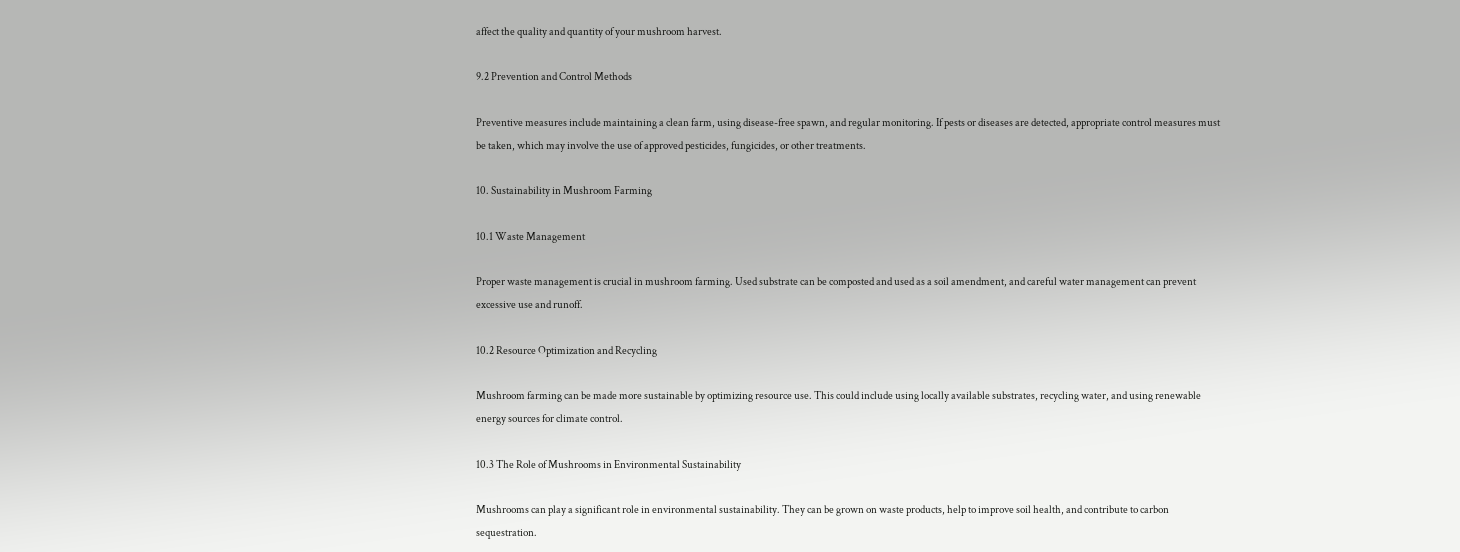affect the quality and quantity of your mushroom harvest.

9.2 Prevention and Control Methods

Preventive measures include maintaining a clean farm, using disease-free spawn, and regular monitoring. If pests or diseases are detected, appropriate control measures must be taken, which may involve the use of approved pesticides, fungicides, or other treatments.

10. Sustainability in Mushroom Farming

10.1 Waste Management

Proper waste management is crucial in mushroom farming. Used substrate can be composted and used as a soil amendment, and careful water management can prevent excessive use and runoff.

10.2 Resource Optimization and Recycling

Mushroom farming can be made more sustainable by optimizing resource use. This could include using locally available substrates, recycling water, and using renewable energy sources for climate control.

10.3 The Role of Mushrooms in Environmental Sustainability

Mushrooms can play a significant role in environmental sustainability. They can be grown on waste products, help to improve soil health, and contribute to carbon sequestration.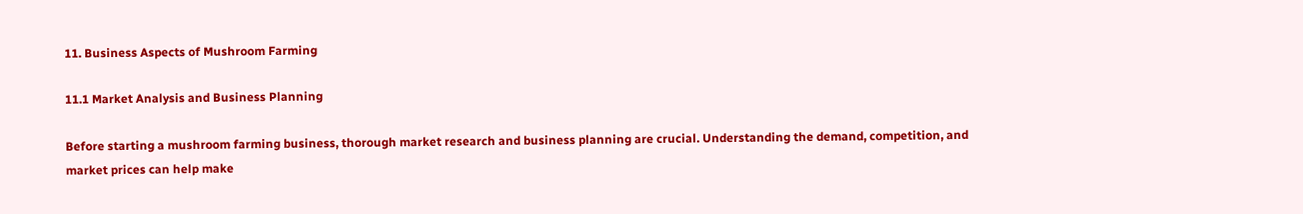11. Business Aspects of Mushroom Farming

11.1 Market Analysis and Business Planning

Before starting a mushroom farming business, thorough market research and business planning are crucial. Understanding the demand, competition, and market prices can help make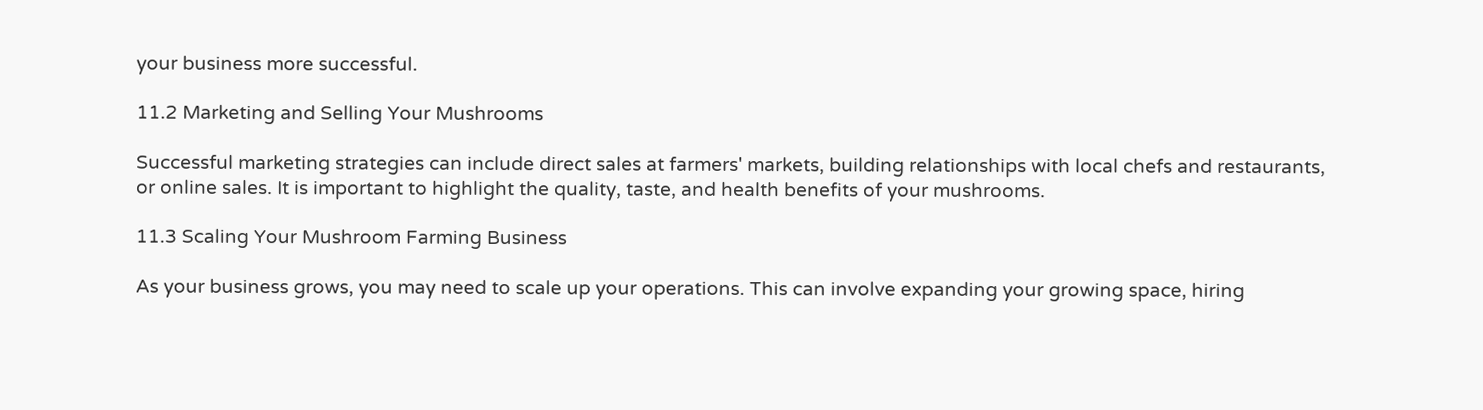your business more successful.

11.2 Marketing and Selling Your Mushrooms

Successful marketing strategies can include direct sales at farmers' markets, building relationships with local chefs and restaurants, or online sales. It is important to highlight the quality, taste, and health benefits of your mushrooms.

11.3 Scaling Your Mushroom Farming Business

As your business grows, you may need to scale up your operations. This can involve expanding your growing space, hiring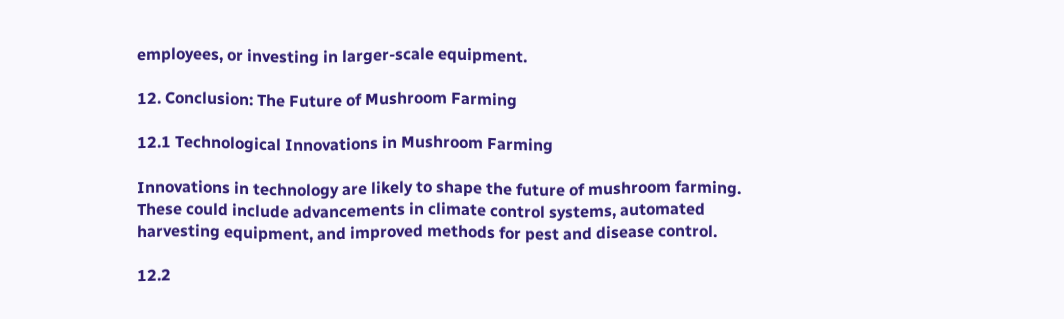employees, or investing in larger-scale equipment.

12. Conclusion: The Future of Mushroom Farming

12.1 Technological Innovations in Mushroom Farming

Innovations in technology are likely to shape the future of mushroom farming. These could include advancements in climate control systems, automated harvesting equipment, and improved methods for pest and disease control.

12.2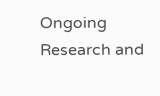Ongoing Research and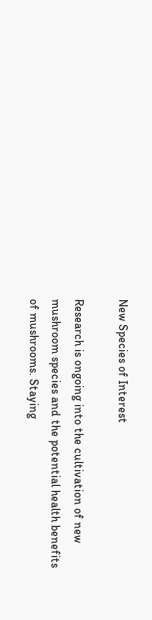New Species of Interest

Research is ongoing into the cultivation of new mushroom species and the potential health benefits of mushrooms. Staying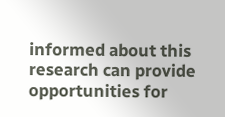informed about this research can provide opportunities for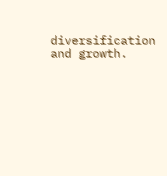diversification and growth.